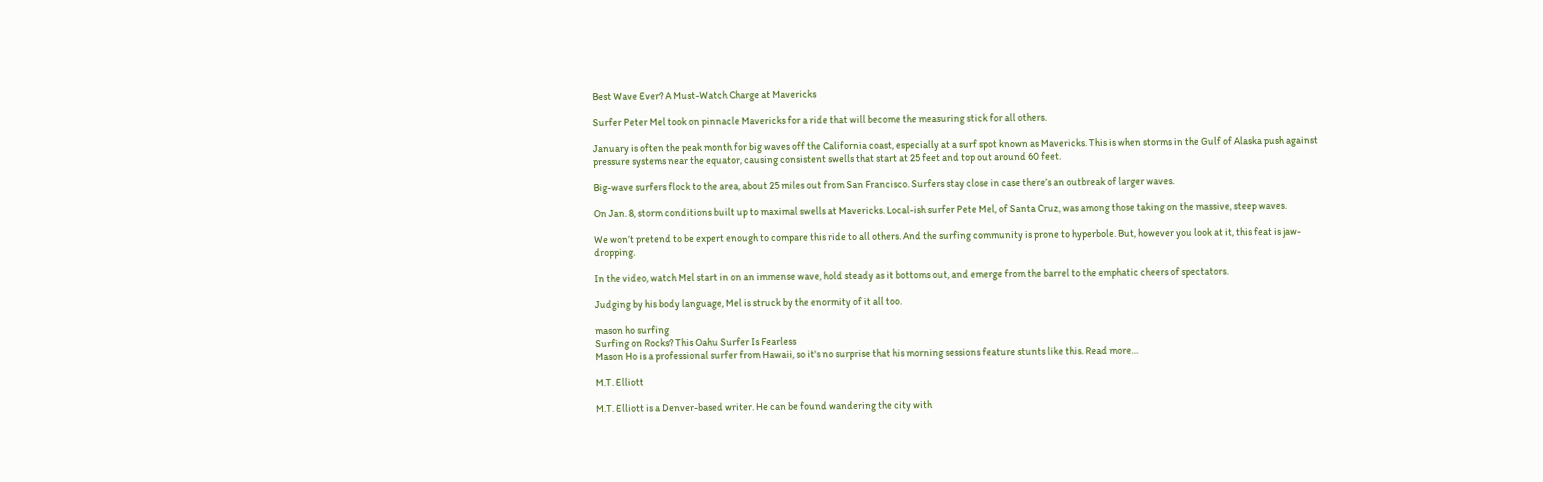Best Wave Ever? A Must-Watch Charge at Mavericks

Surfer Peter Mel took on pinnacle Mavericks for a ride that will become the measuring stick for all others.

January is often the peak month for big waves off the California coast, especially at a surf spot known as Mavericks. This is when storms in the Gulf of Alaska push against pressure systems near the equator, causing consistent swells that start at 25 feet and top out around 60 feet.

Big-wave surfers flock to the area, about 25 miles out from San Francisco. Surfers stay close in case there’s an outbreak of larger waves.

On Jan. 8, storm conditions built up to maximal swells at Mavericks. Local-ish surfer Pete Mel, of Santa Cruz, was among those taking on the massive, steep waves.

We won’t pretend to be expert enough to compare this ride to all others. And the surfing community is prone to hyperbole. But, however you look at it, this feat is jaw-dropping.

In the video, watch Mel start in on an immense wave, hold steady as it bottoms out, and emerge from the barrel to the emphatic cheers of spectators.

Judging by his body language, Mel is struck by the enormity of it all too.

mason ho surfing
Surfing on Rocks? This Oahu Surfer Is Fearless
Mason Ho is a professional surfer from Hawaii, so it's no surprise that his morning sessions feature stunts like this. Read more…

M.T. Elliott

M.T. Elliott is a Denver-based writer. He can be found wandering the city with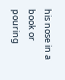his nose in a book or pouring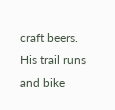craft beers. His trail runs and bike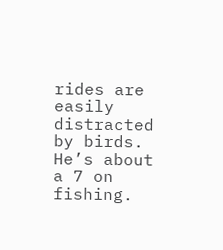rides are easily distracted by birds. He’s about a 7 on fishing.